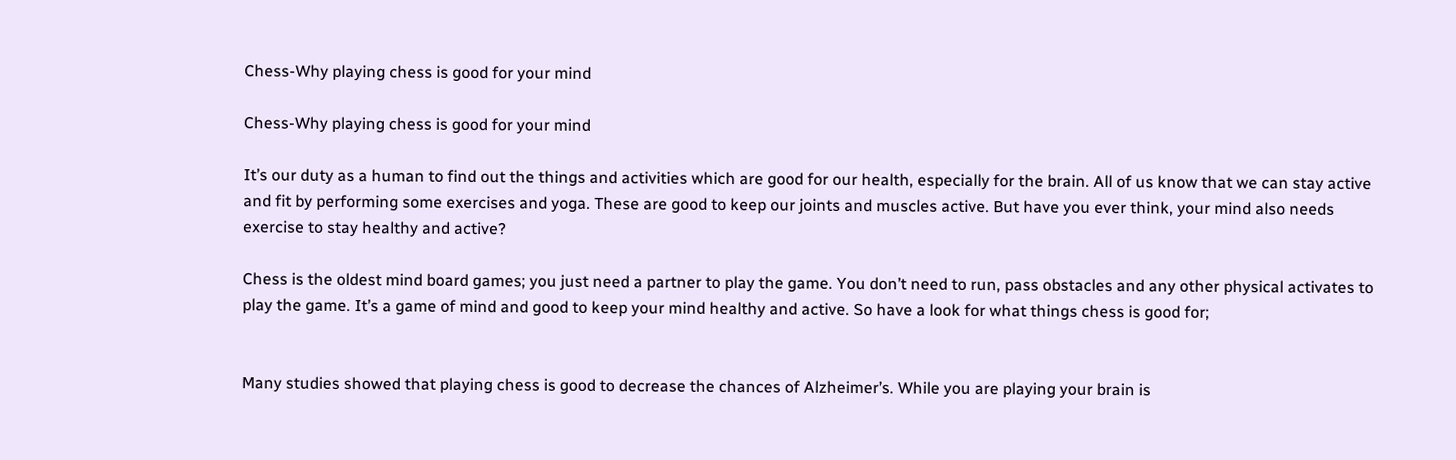Chess-Why playing chess is good for your mind

Chess-Why playing chess is good for your mind

It’s our duty as a human to find out the things and activities which are good for our health, especially for the brain. All of us know that we can stay active and fit by performing some exercises and yoga. These are good to keep our joints and muscles active. But have you ever think, your mind also needs exercise to stay healthy and active?

Chess is the oldest mind board games; you just need a partner to play the game. You don’t need to run, pass obstacles and any other physical activates to play the game. It’s a game of mind and good to keep your mind healthy and active. So have a look for what things chess is good for;


Many studies showed that playing chess is good to decrease the chances of Alzheimer’s. While you are playing your brain is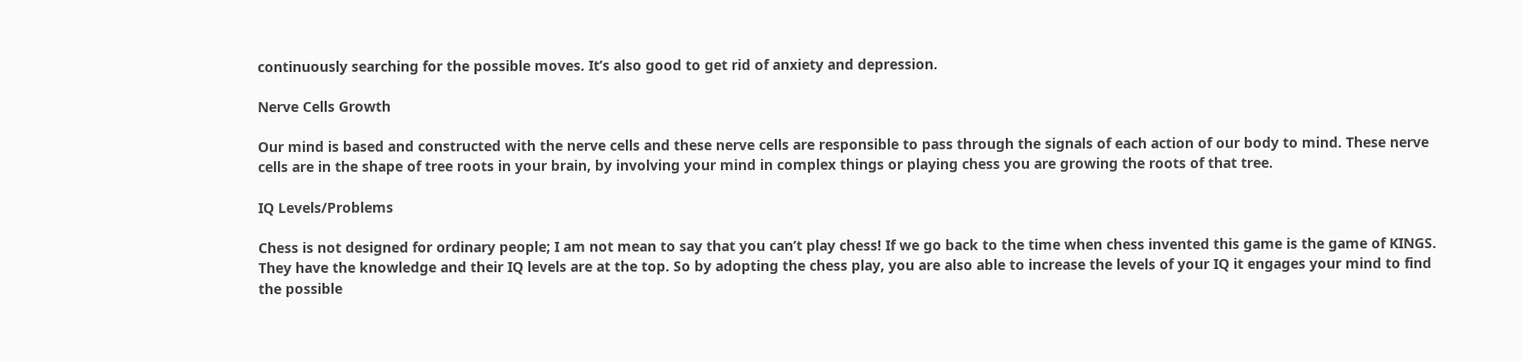continuously searching for the possible moves. It’s also good to get rid of anxiety and depression.

Nerve Cells Growth

Our mind is based and constructed with the nerve cells and these nerve cells are responsible to pass through the signals of each action of our body to mind. These nerve cells are in the shape of tree roots in your brain, by involving your mind in complex things or playing chess you are growing the roots of that tree.

IQ Levels/Problems

Chess is not designed for ordinary people; I am not mean to say that you can’t play chess! If we go back to the time when chess invented this game is the game of KINGS. They have the knowledge and their IQ levels are at the top. So by adopting the chess play, you are also able to increase the levels of your IQ it engages your mind to find the possible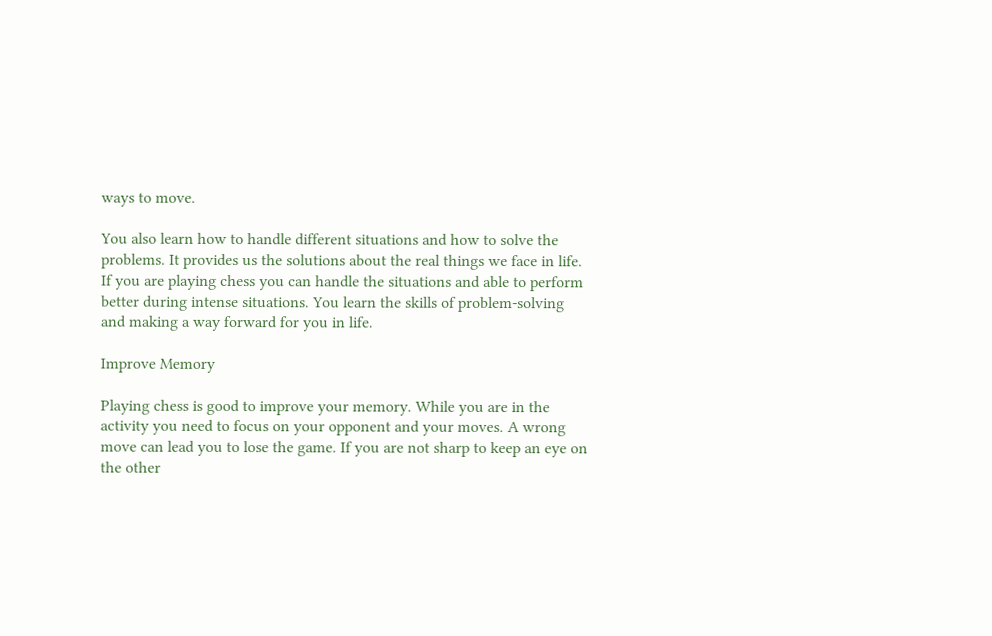ways to move.

You also learn how to handle different situations and how to solve the problems. It provides us the solutions about the real things we face in life. If you are playing chess you can handle the situations and able to perform better during intense situations. You learn the skills of problem-solving and making a way forward for you in life.

Improve Memory

Playing chess is good to improve your memory. While you are in the activity you need to focus on your opponent and your moves. A wrong move can lead you to lose the game. If you are not sharp to keep an eye on the other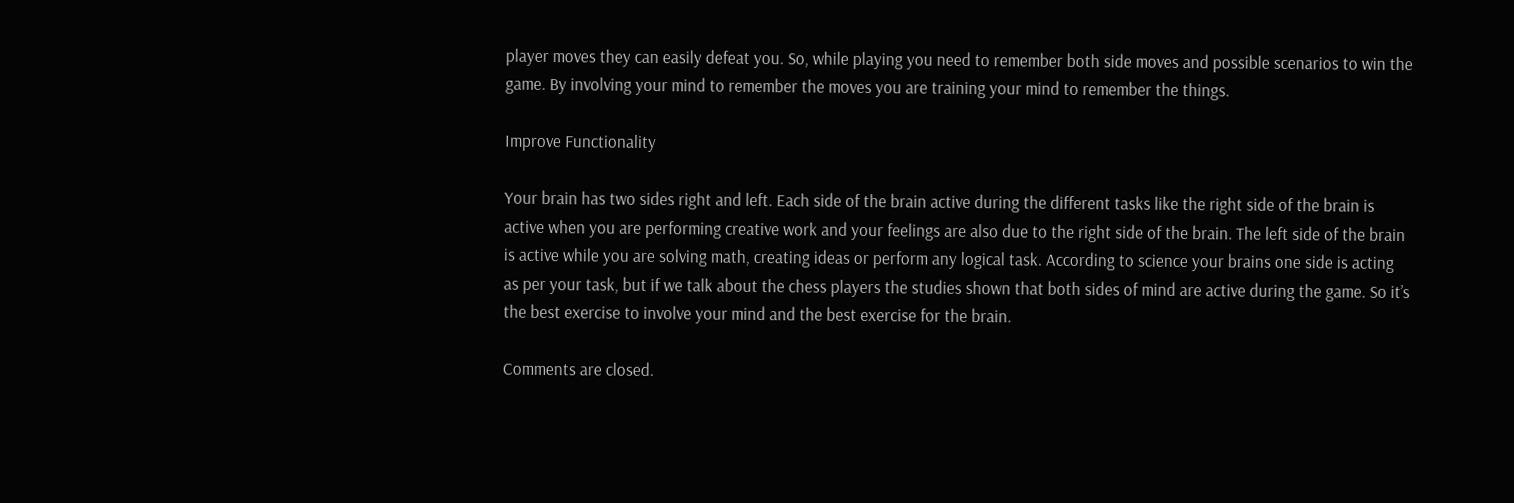player moves they can easily defeat you. So, while playing you need to remember both side moves and possible scenarios to win the game. By involving your mind to remember the moves you are training your mind to remember the things.

Improve Functionality

Your brain has two sides right and left. Each side of the brain active during the different tasks like the right side of the brain is active when you are performing creative work and your feelings are also due to the right side of the brain. The left side of the brain is active while you are solving math, creating ideas or perform any logical task. According to science your brains one side is acting as per your task, but if we talk about the chess players the studies shown that both sides of mind are active during the game. So it’s the best exercise to involve your mind and the best exercise for the brain.

Comments are closed.